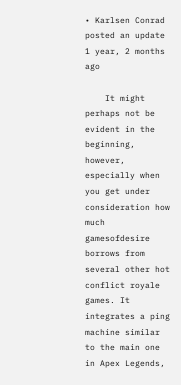• Karlsen Conrad posted an update 1 year, 2 months ago

    It might perhaps not be evident in the beginning, however, especially when you get under consideration how much gamesofdesire borrows from several other hot conflict royale games. It integrates a ping machine similar to the main one in Apex Legends,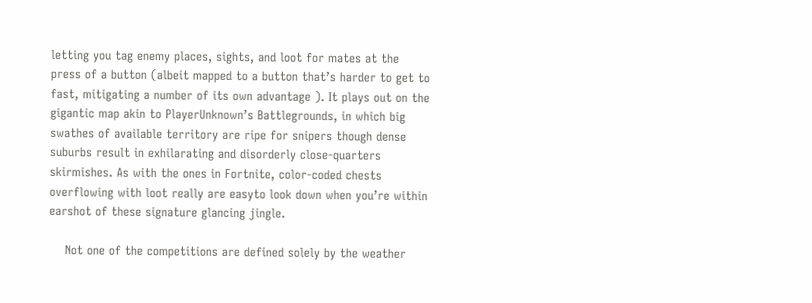letting you tag enemy places, sights, and loot for mates at the press of a button (albeit mapped to a button that’s harder to get to fast, mitigating a number of its own advantage ). It plays out on the gigantic map akin to PlayerUnknown’s Battlegrounds, in which big swathes of available territory are ripe for snipers though dense suburbs result in exhilarating and disorderly close-quarters skirmishes. As with the ones in Fortnite, color-coded chests overflowing with loot really are easyto look down when you’re within earshot of these signature glancing jingle.

    Not one of the competitions are defined solely by the weather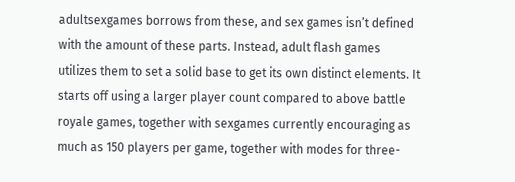adultsexgames borrows from these, and sex games isn’t defined with the amount of these parts. Instead, adult flash games utilizes them to set a solid base to get its own distinct elements. It starts off using a larger player count compared to above battle royale games, together with sexgames currently encouraging as much as 150 players per game, together with modes for three-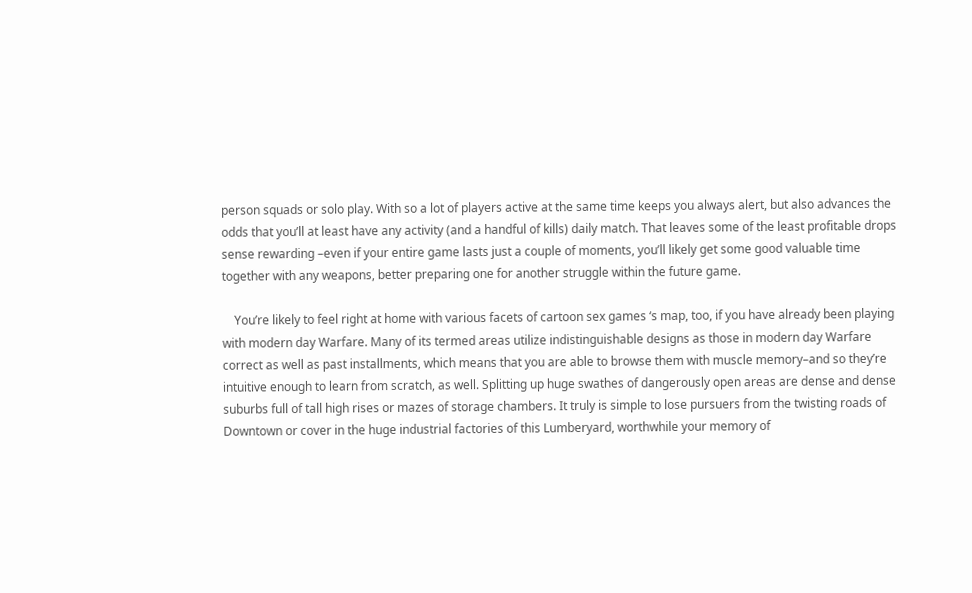person squads or solo play. With so a lot of players active at the same time keeps you always alert, but also advances the odds that you’ll at least have any activity (and a handful of kills) daily match. That leaves some of the least profitable drops sense rewarding –even if your entire game lasts just a couple of moments, you’ll likely get some good valuable time together with any weapons, better preparing one for another struggle within the future game.

    You’re likely to feel right at home with various facets of cartoon sex games ‘s map, too, if you have already been playing with modern day Warfare. Many of its termed areas utilize indistinguishable designs as those in modern day Warfare correct as well as past installments, which means that you are able to browse them with muscle memory–and so they’re intuitive enough to learn from scratch, as well. Splitting up huge swathes of dangerously open areas are dense and dense suburbs full of tall high rises or mazes of storage chambers. It truly is simple to lose pursuers from the twisting roads of Downtown or cover in the huge industrial factories of this Lumberyard, worthwhile your memory of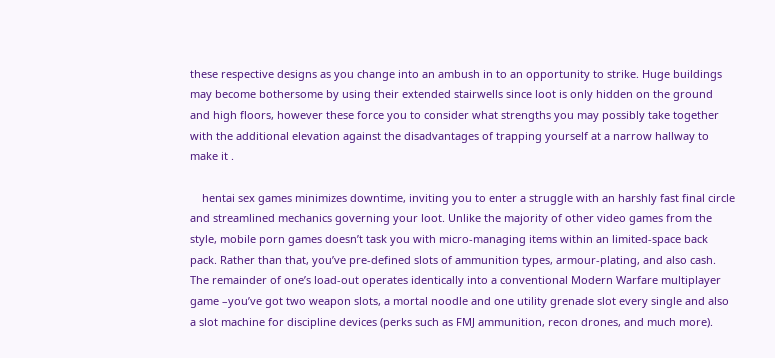these respective designs as you change into an ambush in to an opportunity to strike. Huge buildings may become bothersome by using their extended stairwells since loot is only hidden on the ground and high floors, however these force you to consider what strengths you may possibly take together with the additional elevation against the disadvantages of trapping yourself at a narrow hallway to make it .

    hentai sex games minimizes downtime, inviting you to enter a struggle with an harshly fast final circle and streamlined mechanics governing your loot. Unlike the majority of other video games from the style, mobile porn games doesn’t task you with micro-managing items within an limited-space back pack. Rather than that, you’ve pre-defined slots of ammunition types, armour-plating, and also cash. The remainder of one’s load-out operates identically into a conventional Modern Warfare multiplayer game –you’ve got two weapon slots, a mortal noodle and one utility grenade slot every single and also a slot machine for discipline devices (perks such as FMJ ammunition, recon drones, and much more).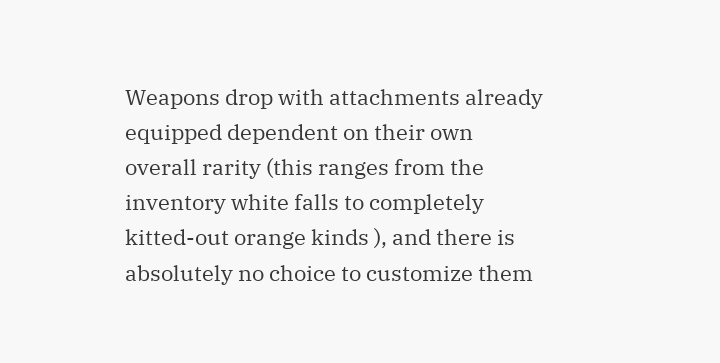Weapons drop with attachments already equipped dependent on their own overall rarity (this ranges from the inventory white falls to completely kitted-out orange kinds ), and there is absolutely no choice to customize them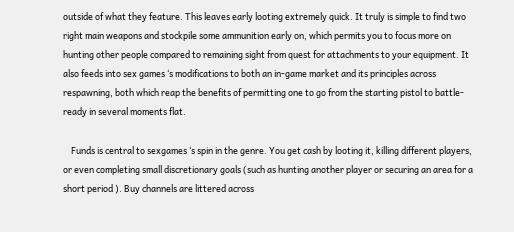outside of what they feature. This leaves early looting extremely quick. It truly is simple to find two right main weapons and stockpile some ammunition early on, which permits you to focus more on hunting other people compared to remaining sight from quest for attachments to your equipment. It also feeds into sex games ‘s modifications to both an in-game market and its principles across respawning, both which reap the benefits of permitting one to go from the starting pistol to battle-ready in several moments flat.

    Funds is central to sexgames ‘s spin in the genre. You get cash by looting it, killing different players, or even completing small discretionary goals (such as hunting another player or securing an area for a short period ). Buy channels are littered across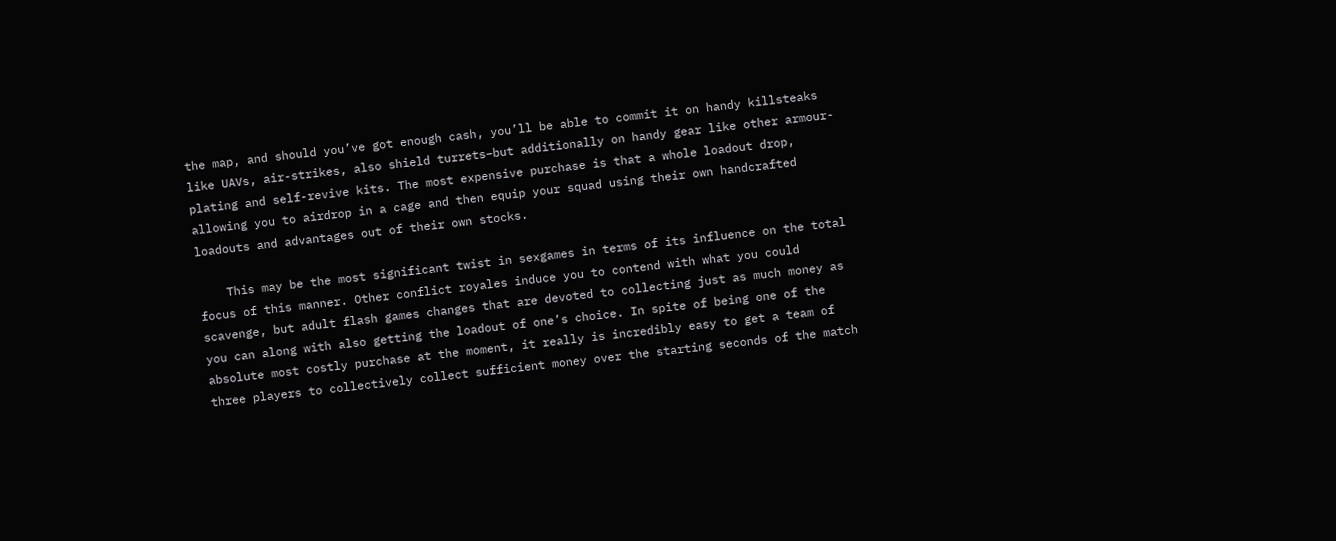the map, and should you’ve got enough cash, you’ll be able to commit it on handy killsteaks like UAVs, air-strikes, also shield turrets–but additionally on handy gear like other armour-plating and self-revive kits. The most expensive purchase is that a whole loadout drop, allowing you to airdrop in a cage and then equip your squad using their own handcrafted loadouts and advantages out of their own stocks.

    This may be the most significant twist in sexgames in terms of its influence on the total focus of this manner. Other conflict royales induce you to contend with what you could scavenge, but adult flash games changes that are devoted to collecting just as much money as you can along with also getting the loadout of one’s choice. In spite of being one of the absolute most costly purchase at the moment, it really is incredibly easy to get a team of three players to collectively collect sufficient money over the starting seconds of the match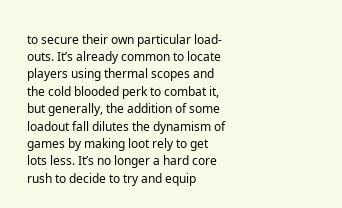to secure their own particular load-outs. It’s already common to locate players using thermal scopes and the cold blooded perk to combat it, but generally, the addition of some loadout fall dilutes the dynamism of games by making loot rely to get lots less. It’s no longer a hard core rush to decide to try and equip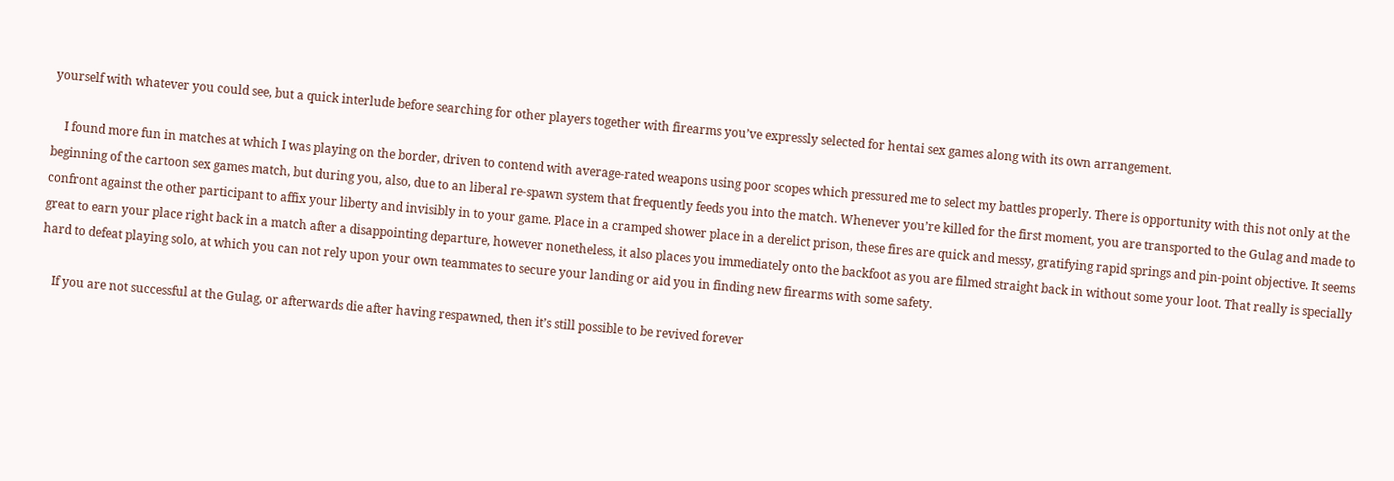yourself with whatever you could see, but a quick interlude before searching for other players together with firearms you’ve expressly selected for hentai sex games along with its own arrangement.

    I found more fun in matches at which I was playing on the border, driven to contend with average-rated weapons using poor scopes which pressured me to select my battles properly. There is opportunity with this not only at the beginning of the cartoon sex games match, but during you, also, due to an liberal re-spawn system that frequently feeds you into the match. Whenever you’re killed for the first moment, you are transported to the Gulag and made to confront against the other participant to affix your liberty and invisibly in to your game. Place in a cramped shower place in a derelict prison, these fires are quick and messy, gratifying rapid springs and pin-point objective. It seems great to earn your place right back in a match after a disappointing departure, however nonetheless, it also places you immediately onto the backfoot as you are filmed straight back in without some your loot. That really is specially hard to defeat playing solo, at which you can not rely upon your own teammates to secure your landing or aid you in finding new firearms with some safety.

    If you are not successful at the Gulag, or afterwards die after having respawned, then it’s still possible to be revived forever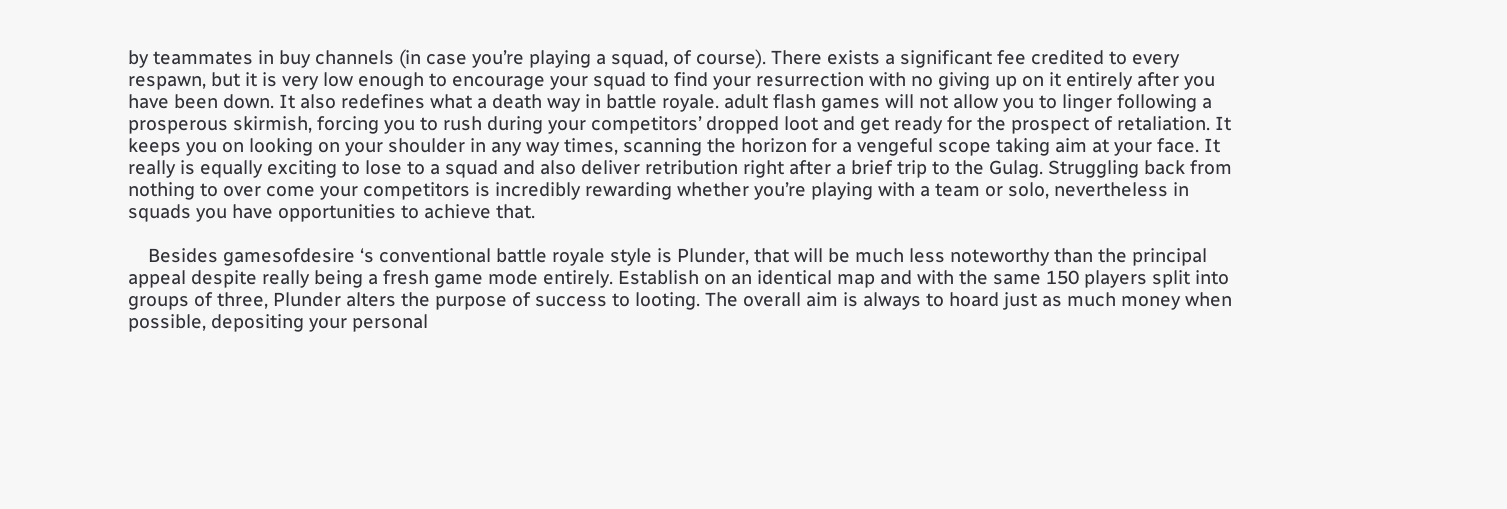by teammates in buy channels (in case you’re playing a squad, of course). There exists a significant fee credited to every respawn, but it is very low enough to encourage your squad to find your resurrection with no giving up on it entirely after you have been down. It also redefines what a death way in battle royale. adult flash games will not allow you to linger following a prosperous skirmish, forcing you to rush during your competitors’ dropped loot and get ready for the prospect of retaliation. It keeps you on looking on your shoulder in any way times, scanning the horizon for a vengeful scope taking aim at your face. It really is equally exciting to lose to a squad and also deliver retribution right after a brief trip to the Gulag. Struggling back from nothing to over come your competitors is incredibly rewarding whether you’re playing with a team or solo, nevertheless in squads you have opportunities to achieve that.

    Besides gamesofdesire ‘s conventional battle royale style is Plunder, that will be much less noteworthy than the principal appeal despite really being a fresh game mode entirely. Establish on an identical map and with the same 150 players split into groups of three, Plunder alters the purpose of success to looting. The overall aim is always to hoard just as much money when possible, depositing your personal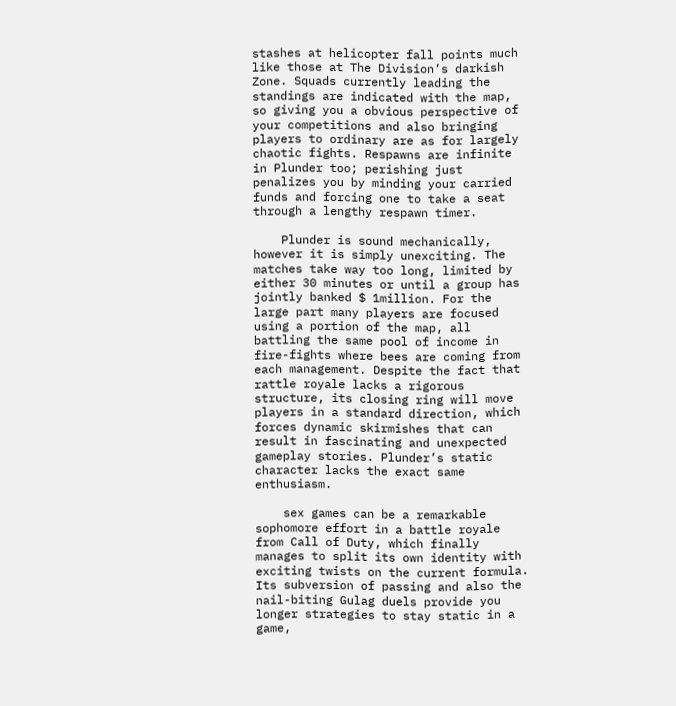stashes at helicopter fall points much like those at The Division’s darkish Zone. Squads currently leading the standings are indicated with the map, so giving you a obvious perspective of your competitions and also bringing players to ordinary are as for largely chaotic fights. Respawns are infinite in Plunder too; perishing just penalizes you by minding your carried funds and forcing one to take a seat through a lengthy respawn timer.

    Plunder is sound mechanically, however it is simply unexciting. The matches take way too long, limited by either 30 minutes or until a group has jointly banked $ 1million. For the large part many players are focused using a portion of the map, all battling the same pool of income in fire-fights where bees are coming from each management. Despite the fact that rattle royale lacks a rigorous structure, its closing ring will move players in a standard direction, which forces dynamic skirmishes that can result in fascinating and unexpected gameplay stories. Plunder’s static character lacks the exact same enthusiasm.

    sex games can be a remarkable sophomore effort in a battle royale from Call of Duty, which finally manages to split its own identity with exciting twists on the current formula. Its subversion of passing and also the nail-biting Gulag duels provide you longer strategies to stay static in a game,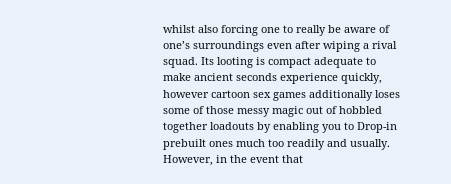whilst also forcing one to really be aware of one’s surroundings even after wiping a rival squad. Its looting is compact adequate to make ancient seconds experience quickly, however cartoon sex games additionally loses some of those messy magic out of hobbled together loadouts by enabling you to Drop-in prebuilt ones much too readily and usually. However, in the event that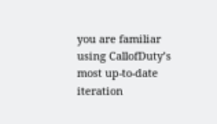you are familiar using CallofDuty’s most up-to-date iteration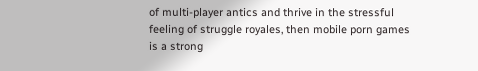of multi-player antics and thrive in the stressful feeling of struggle royales, then mobile porn games is a strong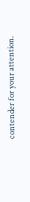contender for your attention.